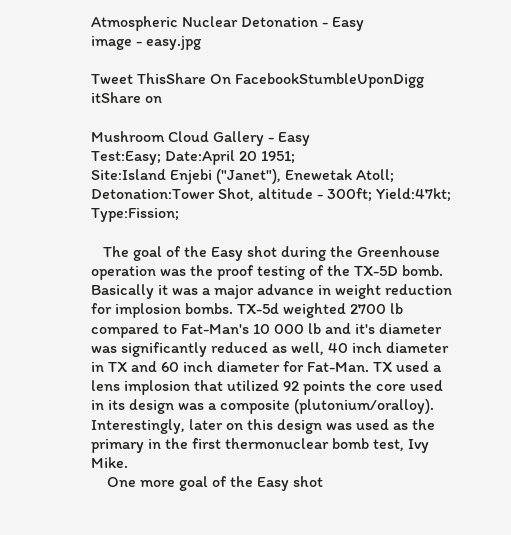Atmospheric Nuclear Detonation - Easy
image - easy.jpg

Tweet ThisShare On FacebookStumbleUponDigg itShare on

Mushroom Cloud Gallery - Easy
Test:Easy; Date:April 20 1951;
Site:Island Enjebi ("Janet"), Enewetak Atoll;
Detonation:Tower Shot, altitude - 300ft; Yield:47kt; Type:Fission;

   The goal of the Easy shot during the Greenhouse operation was the proof testing of the TX-5D bomb. Basically it was a major advance in weight reduction for implosion bombs. TX-5d weighted 2700 lb compared to Fat-Man's 10 000 lb and it's diameter was significantly reduced as well, 40 inch diameter in TX and 60 inch diameter for Fat-Man. TX used a lens implosion that utilized 92 points the core used in its design was a composite (plutonium/oralloy). Interestingly, later on this design was used as the primary in the first thermonuclear bomb test, Ivy Mike.
    One more goal of the Easy shot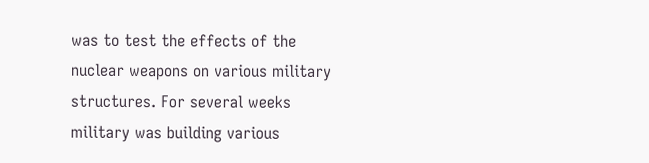was to test the effects of the nuclear weapons on various military structures. For several weeks military was building various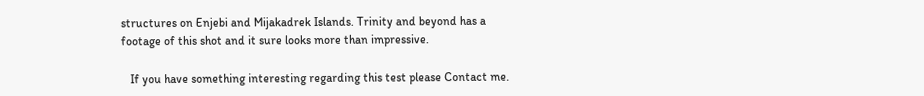structures on Enjebi and Mijakadrek Islands. Trinity and beyond has a footage of this shot and it sure looks more than impressive.

   If you have something interesting regarding this test please Contact me.